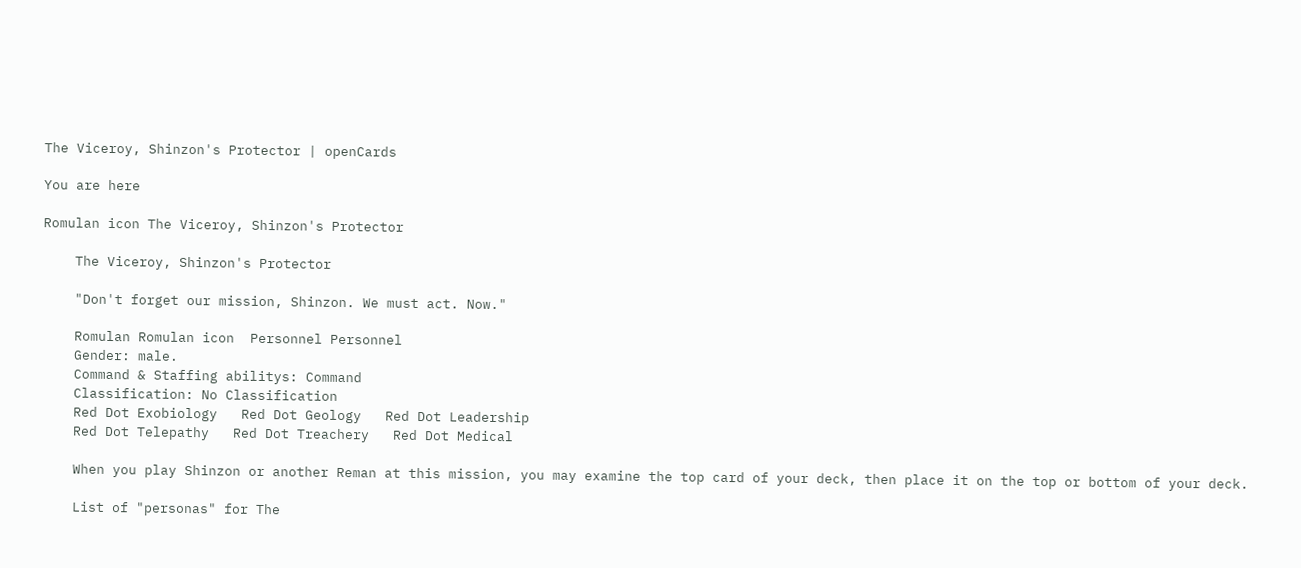The Viceroy, Shinzon's Protector | openCards

You are here

Romulan icon The Viceroy, Shinzon's Protector

    The Viceroy, Shinzon's Protector

    "Don't forget our mission, Shinzon. We must act. Now."

    Romulan Romulan icon  Personnel Personnel
    Gender: male.
    Command & Staffing abilitys: Command
    Classification: No Classification
    Red Dot Exobiology   Red Dot Geology   Red Dot Leadership
    Red Dot Telepathy   Red Dot Treachery   Red Dot Medical

    When you play Shinzon or another Reman at this mission, you may examine the top card of your deck, then place it on the top or bottom of your deck.

    List of "personas" for The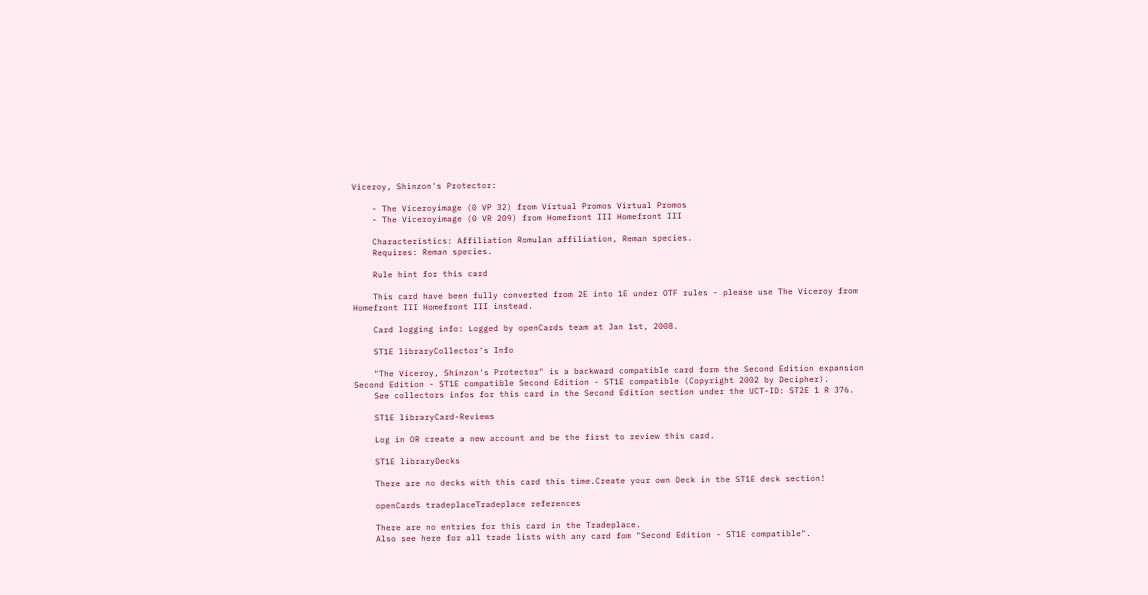Viceroy, Shinzon's Protector:

    - The Viceroyimage (0 VP 32) from Virtual Promos Virtual Promos
    - The Viceroyimage (0 VR 209) from Homefront III Homefront III

    Characteristics: Affiliation Romulan affiliation, Reman species.
    Requires: Reman species.

    Rule hint for this card

    This card have been fully converted from 2E into 1E under OTF rules - please use The Viceroy from Homefront III Homefront III instead.

    Card logging info: Logged by openCards team at Jan 1st, 2008.

    ST1E libraryCollector's Info

    "The Viceroy, Shinzon's Protector" is a backward compatible card form the Second Edition expansion Second Edition - ST1E compatible Second Edition - ST1E compatible (Copyright 2002 by Decipher).
    See collectors infos for this card in the Second Edition section under the UCT-ID: ST2E 1 R 376.

    ST1E libraryCard-Reviews

    Log in OR create a new account and be the first to review this card.

    ST1E libraryDecks

    There are no decks with this card this time.Create your own Deck in the ST1E deck section!

    openCards tradeplaceTradeplace references

    There are no entries for this card in the Tradeplace.
    Also see here for all trade lists with any card fom "Second Edition - ST1E compatible".